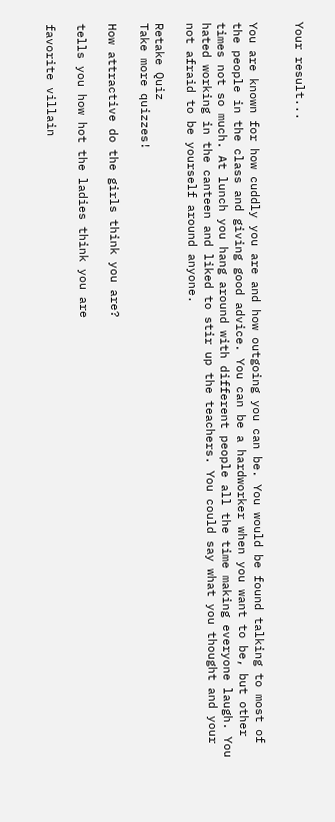Your result...


You are known for how cuddly you are and how outgoing you can be. You would be found talking to most of the people in the class and giving good advice. You can be a hardworker when you want to be, but other times not so much. At lunch you hang around with different people all the time making everyone laugh. You hated working in the canteen and liked to stir up the teachers. You could say what you thought and your not afraid to be yourself around anyone.

Retake Quiz
Take more quizzes!

How attractive do the girls think you are?

tells you how hot the ladies think you are

favorite villain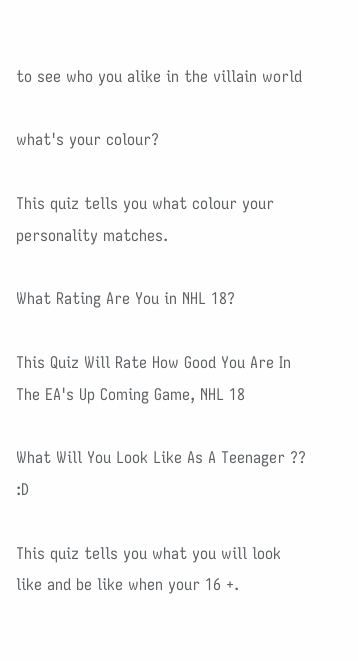to see who you alike in the villain world

what's your colour?

This quiz tells you what colour your personality matches.

What Rating Are You in NHL 18?

This Quiz Will Rate How Good You Are In The EA's Up Coming Game, NHL 18

What Will You Look Like As A Teenager ?? :D

This quiz tells you what you will look like and be like when your 16 +.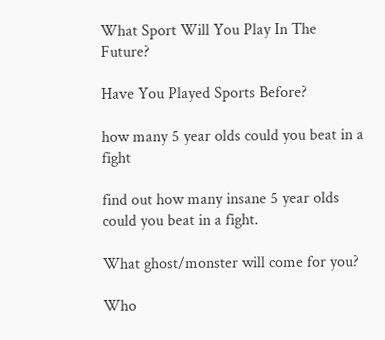What Sport Will You Play In The Future?

Have You Played Sports Before?

how many 5 year olds could you beat in a fight

find out how many insane 5 year olds could you beat in a fight.

What ghost/monster will come for you?

Who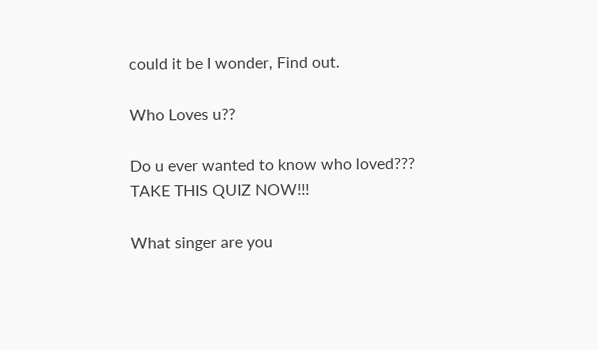could it be I wonder, Find out.

Who Loves u??

Do u ever wanted to know who loved??? TAKE THIS QUIZ NOW!!!

What singer are you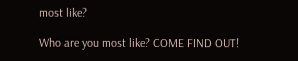most like?

Who are you most like? COME FIND OUT!